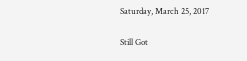Saturday, March 25, 2017

Still Got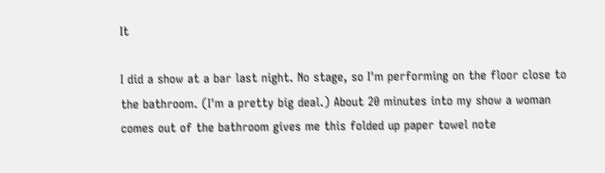It

I did a show at a bar last night. No stage, so I'm performing on the floor close to the bathroom. (I'm a pretty big deal.) About 20 minutes into my show a woman comes out of the bathroom gives me this folded up paper towel note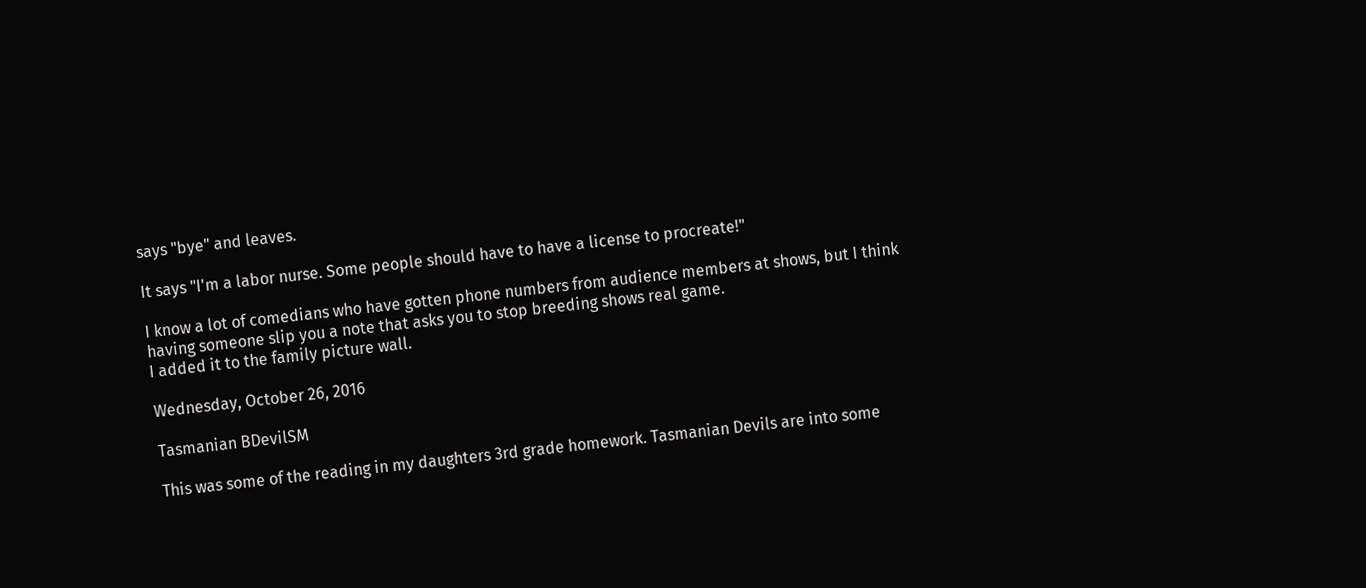says "bye" and leaves.

It says "I'm a labor nurse. Some people should have to have a license to procreate!"

I know a lot of comedians who have gotten phone numbers from audience members at shows, but I think having someone slip you a note that asks you to stop breeding shows real game.
I added it to the family picture wall.

Wednesday, October 26, 2016

Tasmanian BDevilSM

This was some of the reading in my daughters 3rd grade homework. Tasmanian Devils are into some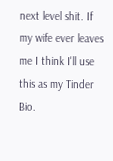next level shit. If my wife ever leaves me I think I'll use this as my Tinder Bio.